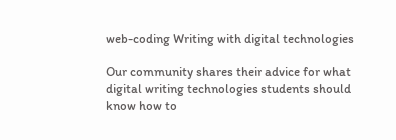web-coding Writing with digital technologies

Our community shares their advice for what digital writing technologies students should know how to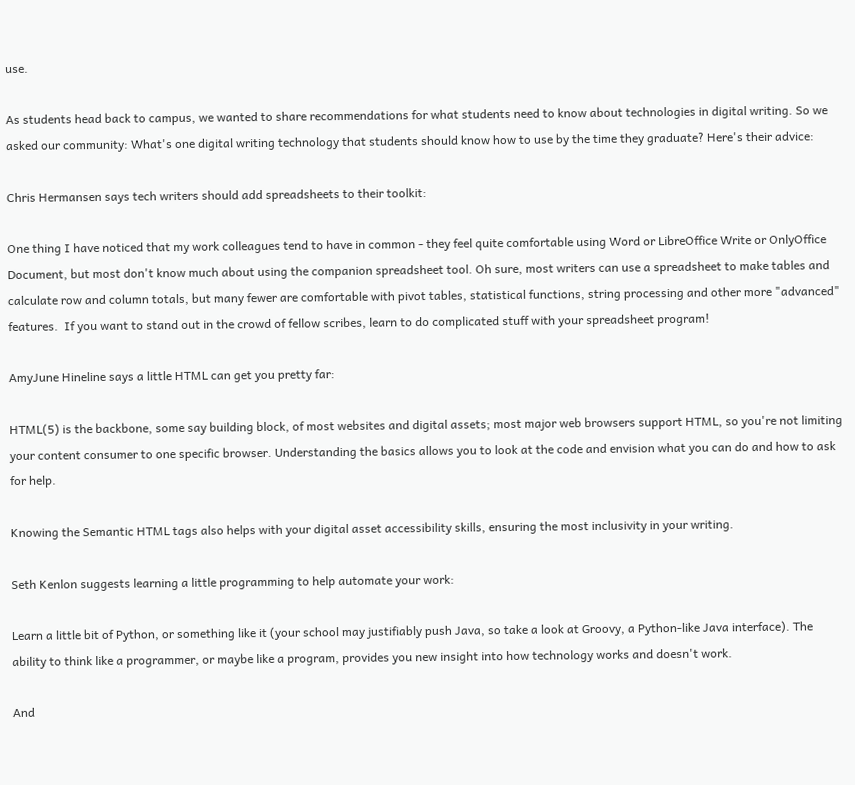use.

As students head back to campus, we wanted to share recommendations for what students need to know about technologies in digital writing. So we asked our community: What's one digital writing technology that students should know how to use by the time they graduate? Here's their advice:

Chris Hermansen says tech writers should add spreadsheets to their toolkit:

One thing I have noticed that my work colleagues tend to have in common - they feel quite comfortable using Word or LibreOffice Write or OnlyOffice Document, but most don't know much about using the companion spreadsheet tool. Oh sure, most writers can use a spreadsheet to make tables and calculate row and column totals, but many fewer are comfortable with pivot tables, statistical functions, string processing and other more "advanced" features.  If you want to stand out in the crowd of fellow scribes, learn to do complicated stuff with your spreadsheet program!

AmyJune Hineline says a little HTML can get you pretty far:

HTML(5) is the backbone, some say building block, of most websites and digital assets; most major web browsers support HTML, so you're not limiting your content consumer to one specific browser. Understanding the basics allows you to look at the code and envision what you can do and how to ask for help.

Knowing the Semantic HTML tags also helps with your digital asset accessibility skills, ensuring the most inclusivity in your writing.

Seth Kenlon suggests learning a little programming to help automate your work:

Learn a little bit of Python, or something like it (your school may justifiably push Java, so take a look at Groovy, a Python-like Java interface). The ability to think like a programmer, or maybe like a program, provides you new insight into how technology works and doesn't work.

And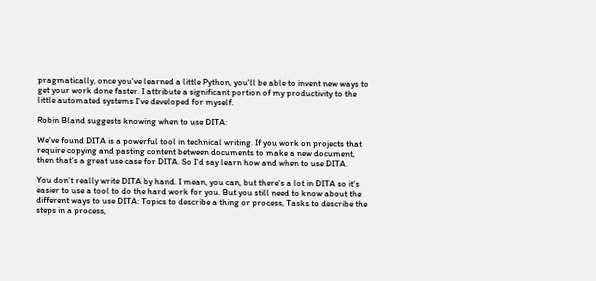pragmatically, once you've learned a little Python, you'll be able to invent new ways to get your work done faster. I attribute a significant portion of my productivity to the little automated systems I've developed for myself.

Robin Bland suggests knowing when to use DITA:

We've found DITA is a powerful tool in technical writing. If you work on projects that require copying and pasting content between documents to make a new document, then that's a great use case for DITA. So I'd say learn how and when to use DITA.

You don't really write DITA by hand. I mean, you can, but there's a lot in DITA so it's easier to use a tool to do the hard work for you. But you still need to know about the different ways to use DITA: Topics to describe a thing or process, Tasks to describe the steps in a process,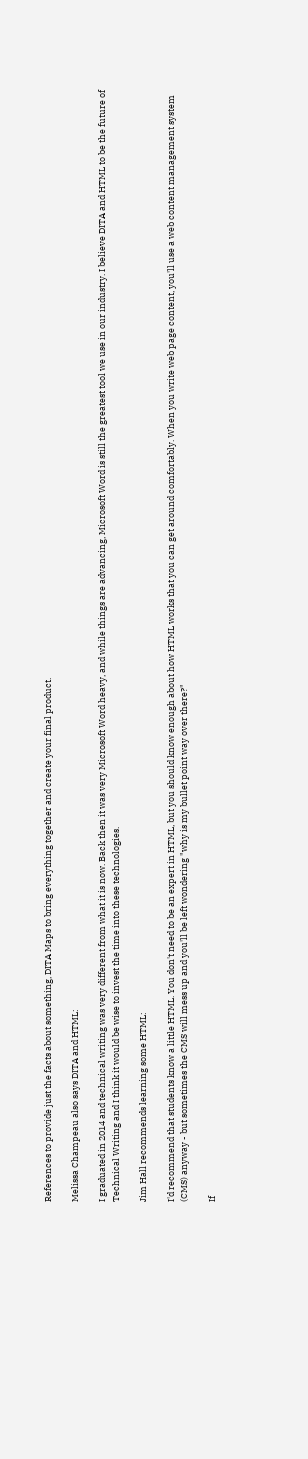References to provide just the facts about something, DITA Maps to bring everything together and create your final product.

Melissa Champeau also says DITA and HTML:

I graduated in 2014 and technical writing was very different from what it is now. Back then it was very Microsoft Word heavy, and while things are advancing, Microsoft Word is still the greatest tool we use in our industry. I believe DITA and HTML to be the future of Technical Writing and I think it would be wise to invest the time into these technologies.

Jim Hall recommends learning some HTML:

I'd recommend that students know a little HTML. You don't need to be an expert in HTML, but you should know enough about how HTML works that you can get around comfortably. When you write web page content, you'll use a web content management system (CMS) anyway - but sometimes the CMS will mess up and you'll be left wondering "why is my bullet point way over there?"

If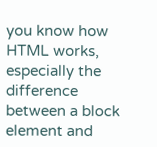you know how HTML works, especially the difference between a block element and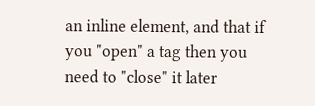an inline element, and that if you "open" a tag then you need to "close" it later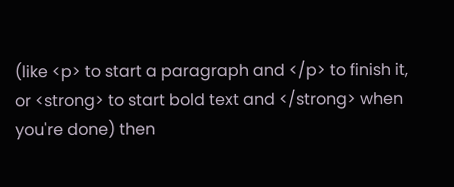(like <p> to start a paragraph and </p> to finish it, or <strong> to start bold text and </strong> when you're done) then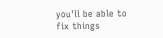you'll be able to fix things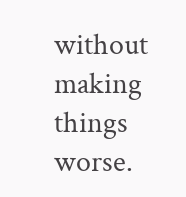without making things worse.